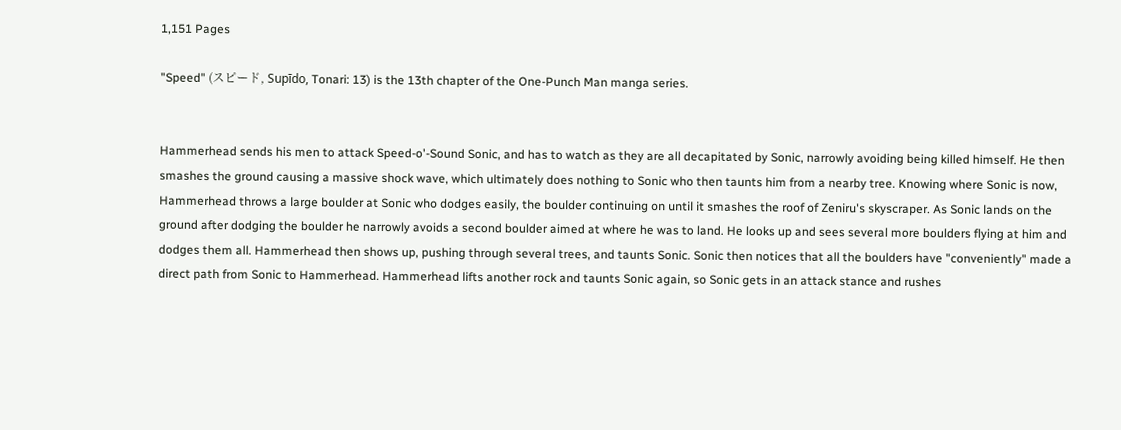1,151 Pages

"Speed" (スピード, Supīdo, Tonari: 13) is the 13th chapter of the One-Punch Man manga series.


Hammerhead sends his men to attack Speed-o'-Sound Sonic, and has to watch as they are all decapitated by Sonic, narrowly avoiding being killed himself. He then smashes the ground causing a massive shock wave, which ultimately does nothing to Sonic who then taunts him from a nearby tree. Knowing where Sonic is now, Hammerhead throws a large boulder at Sonic who dodges easily, the boulder continuing on until it smashes the roof of Zeniru's skyscraper. As Sonic lands on the ground after dodging the boulder he narrowly avoids a second boulder aimed at where he was to land. He looks up and sees several more boulders flying at him and dodges them all. Hammerhead then shows up, pushing through several trees, and taunts Sonic. Sonic then notices that all the boulders have "conveniently" made a direct path from Sonic to Hammerhead. Hammerhead lifts another rock and taunts Sonic again, so Sonic gets in an attack stance and rushes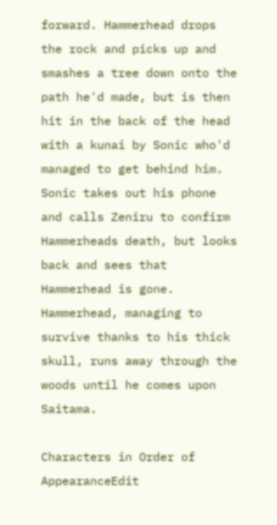forward. Hammerhead drops the rock and picks up and smashes a tree down onto the path he'd made, but is then hit in the back of the head with a kunai by Sonic who'd managed to get behind him. Sonic takes out his phone and calls Zeniru to confirm Hammerheads death, but looks back and sees that Hammerhead is gone. Hammerhead, managing to survive thanks to his thick skull, runs away through the woods until he comes upon Saitama.

Characters in Order of AppearanceEdit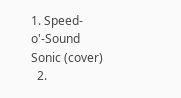1. Speed-o'-Sound Sonic (cover)
  2.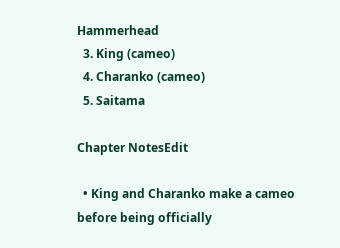Hammerhead
  3. King (cameo)
  4. Charanko (cameo)
  5. Saitama

Chapter NotesEdit

  • King and Charanko make a cameo before being officially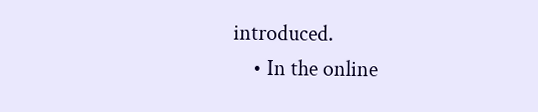introduced.
    • In the online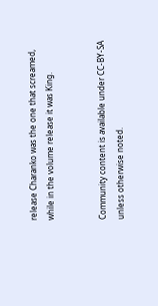release Charanko was the one that screamed, while in the volume release it was King.


Community content is available under CC-BY-SA unless otherwise noted.